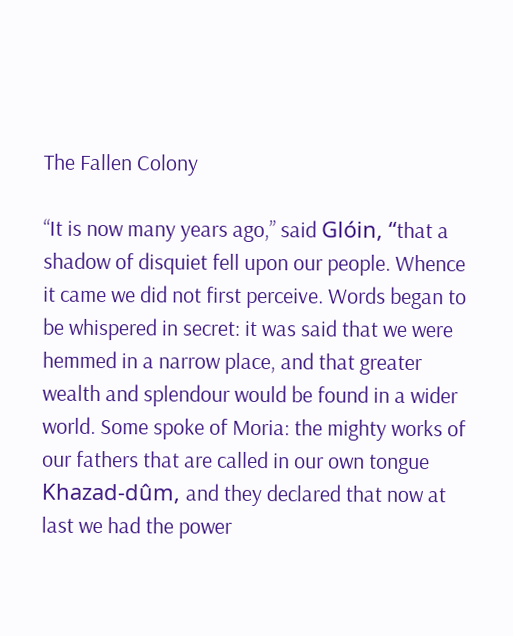The Fallen Colony

“It is now many years ago,” said Glóin, “that a shadow of disquiet fell upon our people. Whence it came we did not first perceive. Words began to be whispered in secret: it was said that we were hemmed in a narrow place, and that greater wealth and splendour would be found in a wider world. Some spoke of Moria: the mighty works of our fathers that are called in our own tongue Khazad-dûm, and they declared that now at last we had the power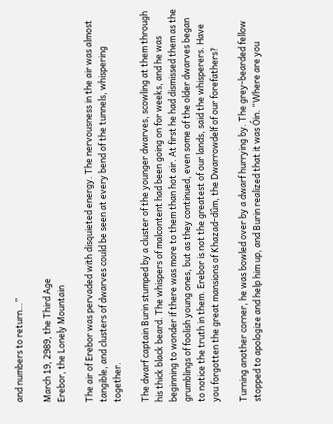and numbers to return…”

March 19, 2989, the Third Age
Erebor, the Lonely Mountain

The air of Erebor was pervaded with disquieted energy. The nervousness in the air was almost tangible, and clusters of dwarves could be seen at every bend of the tunnels, whispering together.

The dwarf captain Burin stumped by a cluster of the younger dwarves, scowling at them through his thick black beard. The whispers of malcontent had been going on for weeks, and he was beginning to wonder if there was more to them than hot air. At first he had dismissed them as the grumblings of foolish young ones, but as they continued, even some of the older dwarves began to notice the truth in them. Erebor is not the greatest of our lands, said the whisperers. Have you forgotten the great mansions of Khazad-dûm, the Dwarrowdelf of our forefathers?

Turning another corner, he was bowled over by a dwarf hurrying by. The grey-bearded fellow stopped to apologize and help him up, and Burin realized that it was Óin. “Where are you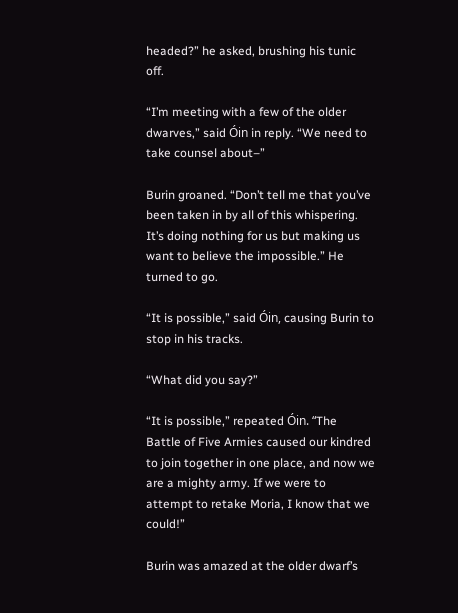headed?” he asked, brushing his tunic off.

“I’m meeting with a few of the older dwarves,” said Óin in reply. “We need to take counsel about–”

Burin groaned. “Don’t tell me that you’ve been taken in by all of this whispering. It’s doing nothing for us but making us want to believe the impossible.” He turned to go.

“It is possible,” said Óin, causing Burin to stop in his tracks.

“What did you say?”

“It is possible,” repeated Óin. “The Battle of Five Armies caused our kindred to join together in one place, and now we are a mighty army. If we were to attempt to retake Moria, I know that we could!”

Burin was amazed at the older dwarf’s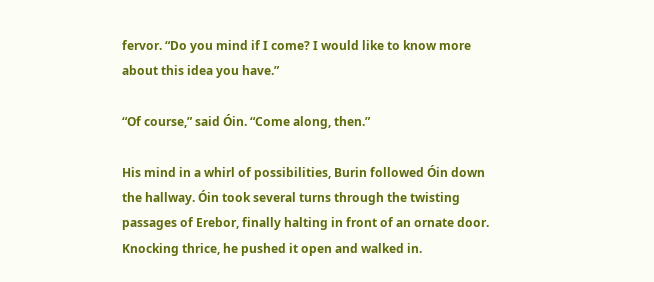fervor. “Do you mind if I come? I would like to know more about this idea you have.”

“Of course,” said Óin. “Come along, then.”

His mind in a whirl of possibilities, Burin followed Óin down the hallway. Óin took several turns through the twisting passages of Erebor, finally halting in front of an ornate door. Knocking thrice, he pushed it open and walked in.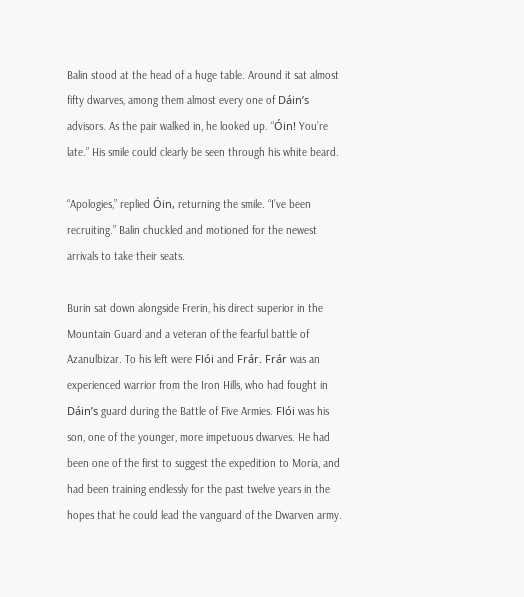Balin stood at the head of a huge table. Around it sat almost fifty dwarves, among them almost every one of Dáin’s advisors. As the pair walked in, he looked up. “Óin! You’re late.” His smile could clearly be seen through his white beard.

“Apologies,” replied Óin, returning the smile. “I’ve been recruiting.” Balin chuckled and motioned for the newest arrivals to take their seats.

Burin sat down alongside Frerin, his direct superior in the Mountain Guard and a veteran of the fearful battle of Azanulbizar. To his left were Flói and Frár. Frár was an experienced warrior from the Iron Hills, who had fought in Dáin’s guard during the Battle of Five Armies. Flói was his son, one of the younger, more impetuous dwarves. He had been one of the first to suggest the expedition to Moria, and had been training endlessly for the past twelve years in the hopes that he could lead the vanguard of the Dwarven army.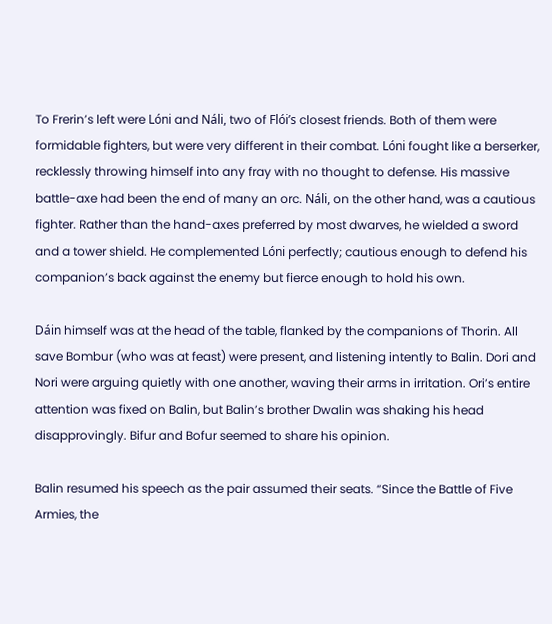To Frerin’s left were Lóni and Náli, two of Flói’s closest friends. Both of them were formidable fighters, but were very different in their combat. Lóni fought like a berserker, recklessly throwing himself into any fray with no thought to defense. His massive battle-axe had been the end of many an orc. Náli, on the other hand, was a cautious fighter. Rather than the hand-axes preferred by most dwarves, he wielded a sword and a tower shield. He complemented Lóni perfectly; cautious enough to defend his companion’s back against the enemy but fierce enough to hold his own.

Dáin himself was at the head of the table, flanked by the companions of Thorin. All save Bombur (who was at feast) were present, and listening intently to Balin. Dori and Nori were arguing quietly with one another, waving their arms in irritation. Ori’s entire attention was fixed on Balin, but Balin’s brother Dwalin was shaking his head disapprovingly. Bifur and Bofur seemed to share his opinion.

Balin resumed his speech as the pair assumed their seats. “Since the Battle of Five Armies, the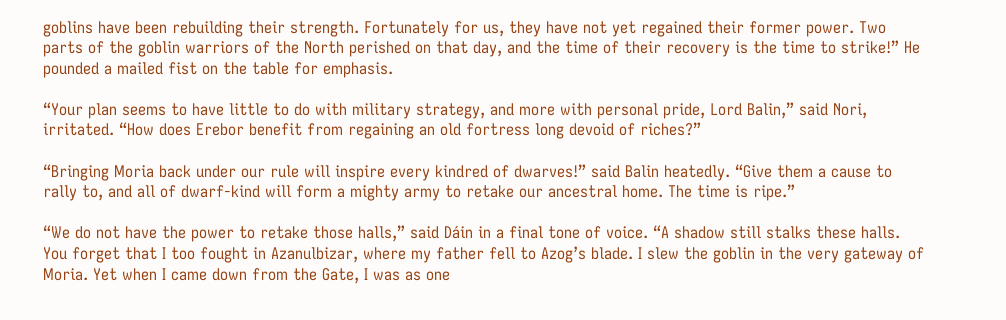goblins have been rebuilding their strength. Fortunately for us, they have not yet regained their former power. Two parts of the goblin warriors of the North perished on that day, and the time of their recovery is the time to strike!” He pounded a mailed fist on the table for emphasis.

“Your plan seems to have little to do with military strategy, and more with personal pride, Lord Balin,” said Nori, irritated. “How does Erebor benefit from regaining an old fortress long devoid of riches?”

“Bringing Moria back under our rule will inspire every kindred of dwarves!” said Balin heatedly. “Give them a cause to rally to, and all of dwarf-kind will form a mighty army to retake our ancestral home. The time is ripe.”

“We do not have the power to retake those halls,” said Dáin in a final tone of voice. “A shadow still stalks these halls. You forget that I too fought in Azanulbizar, where my father fell to Azog’s blade. I slew the goblin in the very gateway of Moria. Yet when I came down from the Gate, I was as one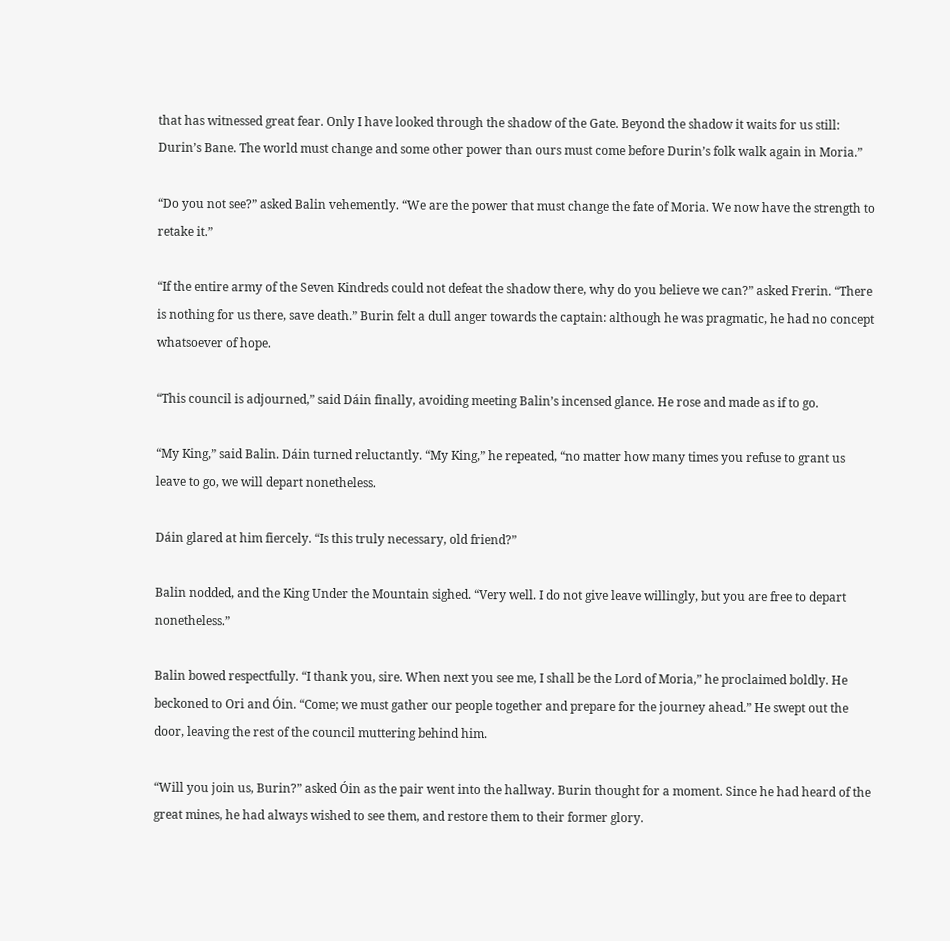that has witnessed great fear. Only I have looked through the shadow of the Gate. Beyond the shadow it waits for us still: Durin’s Bane. The world must change and some other power than ours must come before Durin’s folk walk again in Moria.”

“Do you not see?” asked Balin vehemently. “We are the power that must change the fate of Moria. We now have the strength to retake it.”

“If the entire army of the Seven Kindreds could not defeat the shadow there, why do you believe we can?” asked Frerin. “There is nothing for us there, save death.” Burin felt a dull anger towards the captain: although he was pragmatic, he had no concept whatsoever of hope.

“This council is adjourned,” said Dáin finally, avoiding meeting Balin’s incensed glance. He rose and made as if to go.

“My King,” said Balin. Dáin turned reluctantly. “My King,” he repeated, “no matter how many times you refuse to grant us leave to go, we will depart nonetheless.

Dáin glared at him fiercely. “Is this truly necessary, old friend?”

Balin nodded, and the King Under the Mountain sighed. “Very well. I do not give leave willingly, but you are free to depart nonetheless.”

Balin bowed respectfully. “I thank you, sire. When next you see me, I shall be the Lord of Moria,” he proclaimed boldly. He beckoned to Ori and Óin. “Come; we must gather our people together and prepare for the journey ahead.” He swept out the door, leaving the rest of the council muttering behind him.

“Will you join us, Burin?” asked Óin as the pair went into the hallway. Burin thought for a moment. Since he had heard of the great mines, he had always wished to see them, and restore them to their former glory.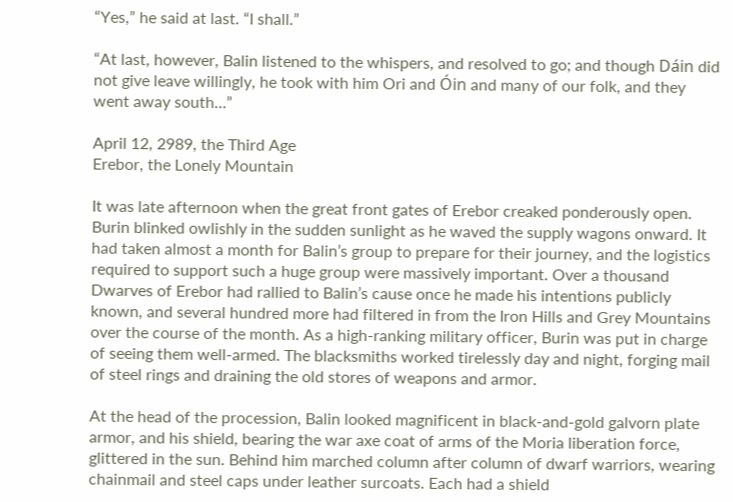“Yes,” he said at last. “I shall.”

“At last, however, Balin listened to the whispers, and resolved to go; and though Dáin did not give leave willingly, he took with him Ori and Óin and many of our folk, and they went away south…”

April 12, 2989, the Third Age
Erebor, the Lonely Mountain

It was late afternoon when the great front gates of Erebor creaked ponderously open. Burin blinked owlishly in the sudden sunlight as he waved the supply wagons onward. It had taken almost a month for Balin’s group to prepare for their journey, and the logistics required to support such a huge group were massively important. Over a thousand Dwarves of Erebor had rallied to Balin’s cause once he made his intentions publicly known, and several hundred more had filtered in from the Iron Hills and Grey Mountains over the course of the month. As a high-ranking military officer, Burin was put in charge of seeing them well-armed. The blacksmiths worked tirelessly day and night, forging mail of steel rings and draining the old stores of weapons and armor.

At the head of the procession, Balin looked magnificent in black-and-gold galvorn plate armor, and his shield, bearing the war axe coat of arms of the Moria liberation force, glittered in the sun. Behind him marched column after column of dwarf warriors, wearing chainmail and steel caps under leather surcoats. Each had a shield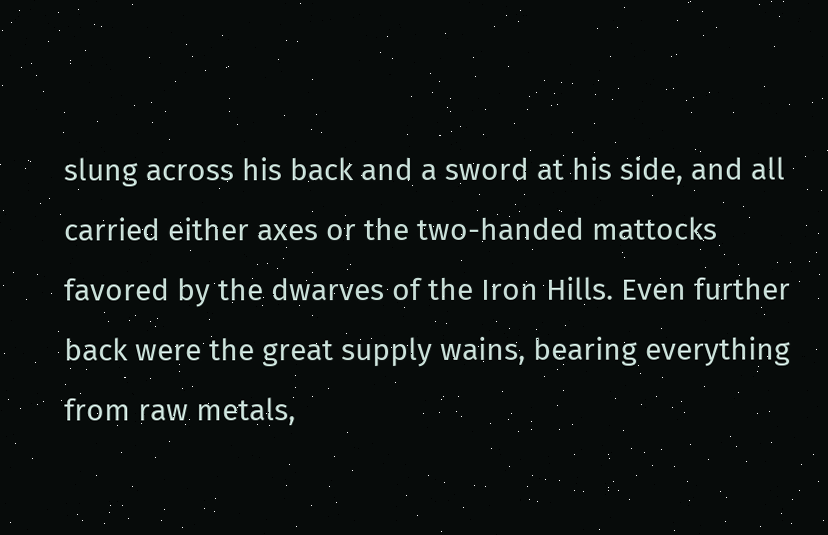slung across his back and a sword at his side, and all carried either axes or the two-handed mattocks favored by the dwarves of the Iron Hills. Even further back were the great supply wains, bearing everything from raw metals,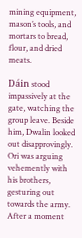mining equipment, mason’s tools, and mortars to bread, flour, and dried meats.

Dáin stood impassively at the gate, watching the group leave. Beside him, Dwalin looked out disapprovingly. Ori was arguing vehemently with his brothers, gesturing out towards the army. After a moment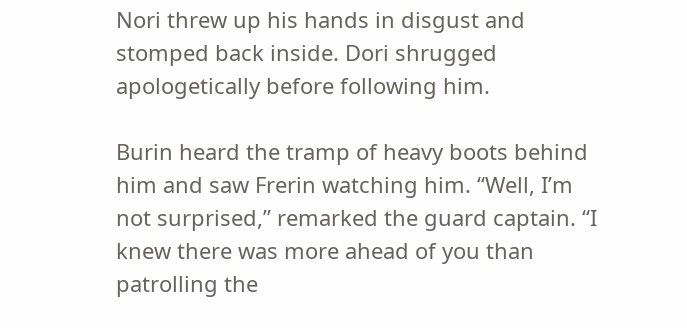Nori threw up his hands in disgust and stomped back inside. Dori shrugged apologetically before following him.

Burin heard the tramp of heavy boots behind him and saw Frerin watching him. “Well, I’m not surprised,” remarked the guard captain. “I knew there was more ahead of you than patrolling the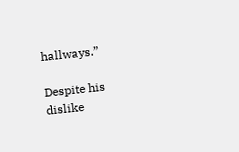hallways.”

Despite his dislike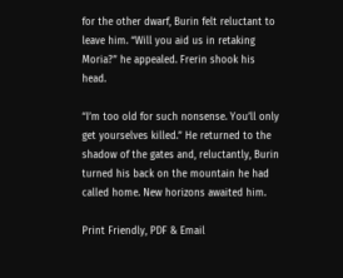for the other dwarf, Burin felt reluctant to leave him. “Will you aid us in retaking Moria?” he appealed. Frerin shook his head.

“I’m too old for such nonsense. You’ll only get yourselves killed.” He returned to the shadow of the gates and, reluctantly, Burin turned his back on the mountain he had called home. New horizons awaited him.

Print Friendly, PDF & Email